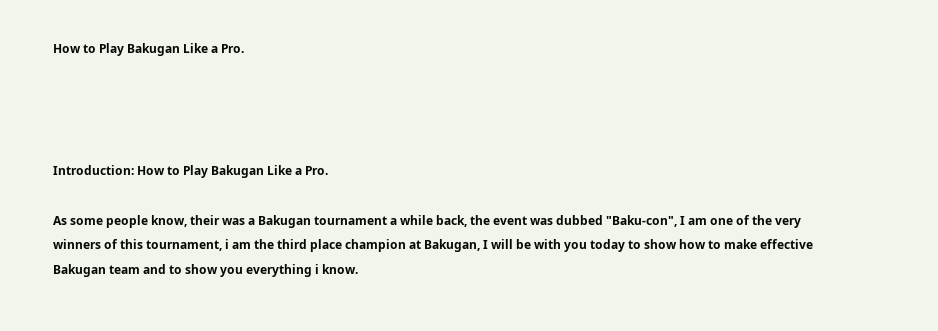How to Play Bakugan Like a Pro.




Introduction: How to Play Bakugan Like a Pro.

As some people know, their was a Bakugan tournament a while back, the event was dubbed "Baku-con", I am one of the very winners of this tournament, i am the third place champion at Bakugan, I will be with you today to show how to make effective Bakugan team and to show you everything i know.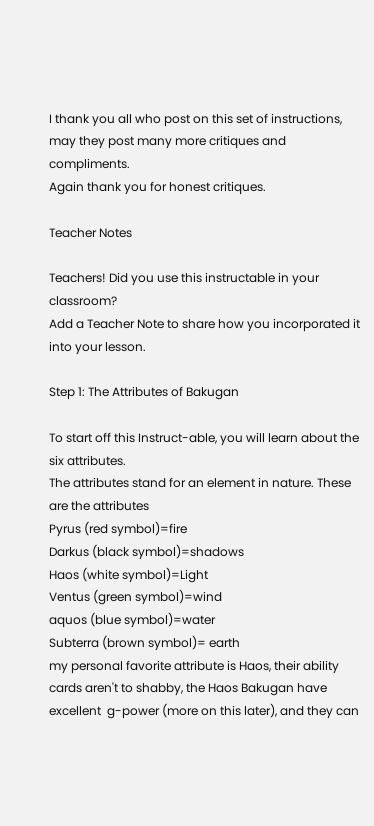I thank you all who post on this set of instructions, may they post many more critiques and compliments.
Again thank you for honest critiques.

Teacher Notes

Teachers! Did you use this instructable in your classroom?
Add a Teacher Note to share how you incorporated it into your lesson.

Step 1: The Attributes of Bakugan

To start off this Instruct-able, you will learn about the six attributes.
The attributes stand for an element in nature. These are the attributes
Pyrus (red symbol)=fire
Darkus (black symbol)=shadows
Haos (white symbol)=Light
Ventus (green symbol)=wind
aquos (blue symbol)=water
Subterra (brown symbol)= earth
my personal favorite attribute is Haos, their ability cards aren't to shabby, the Haos Bakugan have excellent  g-power (more on this later), and they can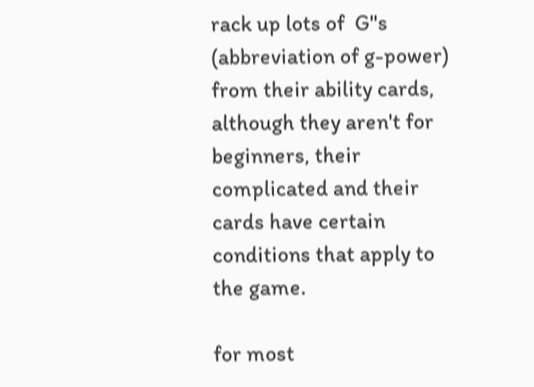rack up lots of  G"s (abbreviation of g-power) from their ability cards, although they aren't for beginners, their complicated and their cards have certain conditions that apply to the game.

for most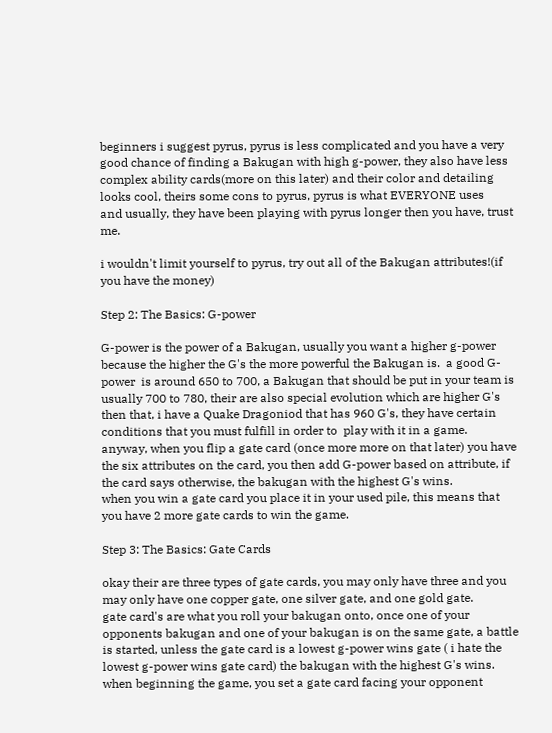beginners i suggest pyrus, pyrus is less complicated and you have a very good chance of finding a Bakugan with high g-power, they also have less complex ability cards(more on this later) and their color and detailing looks cool, theirs some cons to pyrus, pyrus is what EVERYONE uses
and usually, they have been playing with pyrus longer then you have, trust me.

i wouldn't limit yourself to pyrus, try out all of the Bakugan attributes!(if you have the money)

Step 2: The Basics: G-power

G-power is the power of a Bakugan, usually you want a higher g-power because the higher the G's the more powerful the Bakugan is.  a good G-power  is around 650 to 700, a Bakugan that should be put in your team is usually 700 to 780, their are also special evolution which are higher G's then that, i have a Quake Dragoniod that has 960 G's, they have certain conditions that you must fulfill in order to  play with it in a game.
anyway, when you flip a gate card (once more more on that later) you have the six attributes on the card, you then add G-power based on attribute, if the card says otherwise, the bakugan with the highest G's wins.
when you win a gate card you place it in your used pile, this means that you have 2 more gate cards to win the game.

Step 3: The Basics: Gate Cards

okay their are three types of gate cards, you may only have three and you may only have one copper gate, one silver gate, and one gold gate.
gate card's are what you roll your bakugan onto, once one of your opponents bakugan and one of your bakugan is on the same gate, a battle is started, unless the gate card is a lowest g-power wins gate ( i hate the lowest g-power wins gate card) the bakugan with the highest G's wins.
when beginning the game, you set a gate card facing your opponent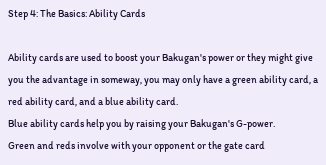Step 4: The Basics: Ability Cards

Ability cards are used to boost your Bakugan's power or they might give you the advantage in someway, you may only have a green ability card, a red ability card, and a blue ability card.
Blue ability cards help you by raising your Bakugan's G-power.
Green and reds involve with your opponent or the gate card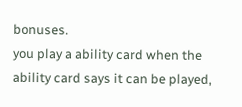bonuses.
you play a ability card when the ability card says it can be played,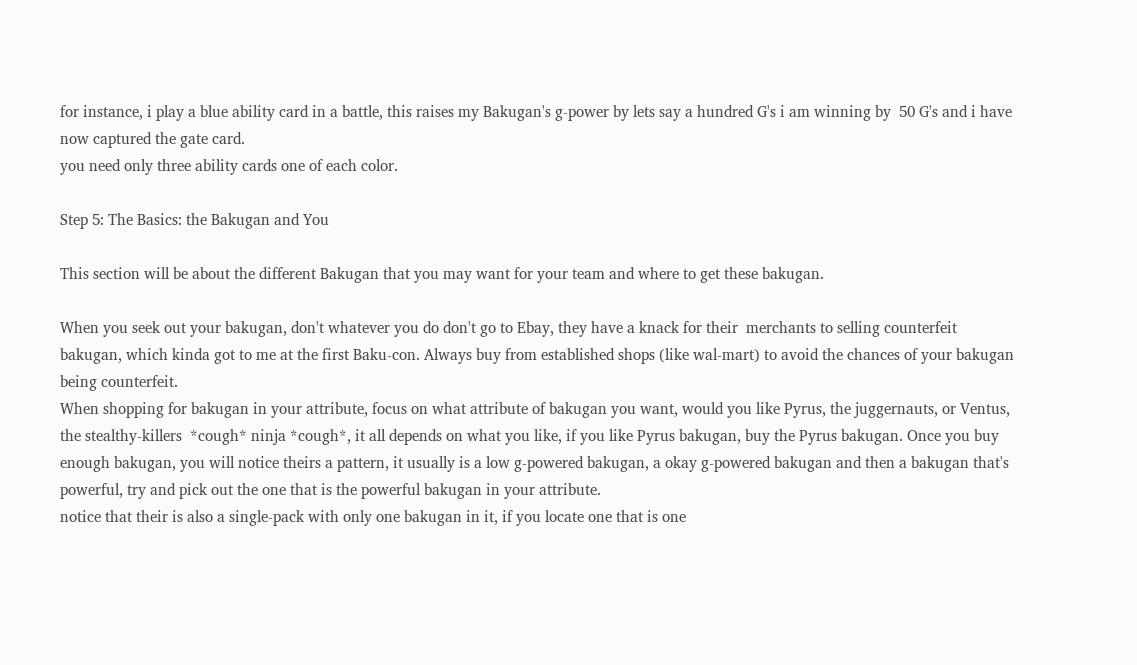for instance, i play a blue ability card in a battle, this raises my Bakugan's g-power by lets say a hundred G's i am winning by  50 G's and i have now captured the gate card.
you need only three ability cards one of each color.

Step 5: The Basics: the Bakugan and You

This section will be about the different Bakugan that you may want for your team and where to get these bakugan.

When you seek out your bakugan, don't whatever you do don't go to Ebay, they have a knack for their  merchants to selling counterfeit bakugan, which kinda got to me at the first Baku-con. Always buy from established shops (like wal-mart) to avoid the chances of your bakugan being counterfeit.
When shopping for bakugan in your attribute, focus on what attribute of bakugan you want, would you like Pyrus, the juggernauts, or Ventus, the stealthy-killers  *cough* ninja *cough*, it all depends on what you like, if you like Pyrus bakugan, buy the Pyrus bakugan. Once you buy enough bakugan, you will notice theirs a pattern, it usually is a low g-powered bakugan, a okay g-powered bakugan and then a bakugan that's powerful, try and pick out the one that is the powerful bakugan in your attribute.
notice that their is also a single-pack with only one bakugan in it, if you locate one that is one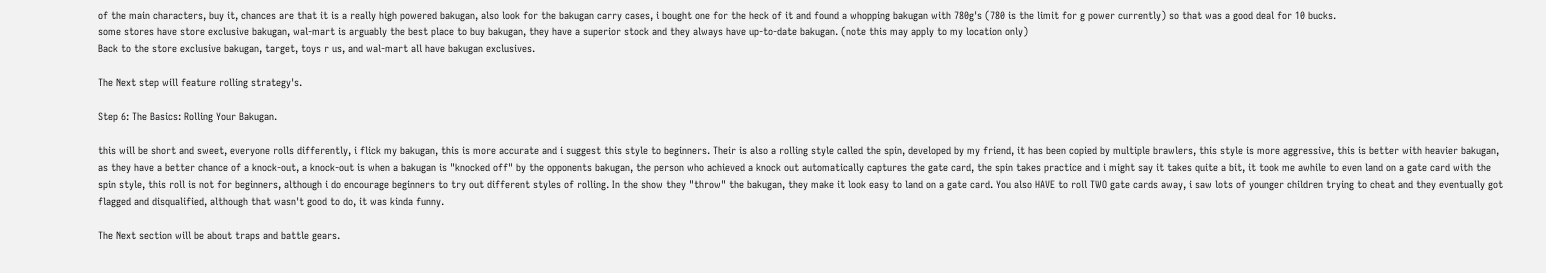of the main characters, buy it, chances are that it is a really high powered bakugan, also look for the bakugan carry cases, i bought one for the heck of it and found a whopping bakugan with 780g's (780 is the limit for g power currently) so that was a good deal for 10 bucks.
some stores have store exclusive bakugan, wal-mart is arguably the best place to buy bakugan, they have a superior stock and they always have up-to-date bakugan. (note this may apply to my location only)
Back to the store exclusive bakugan, target, toys r us, and wal-mart all have bakugan exclusives.

The Next step will feature rolling strategy's.

Step 6: The Basics: Rolling Your Bakugan.

this will be short and sweet, everyone rolls differently, i flick my bakugan, this is more accurate and i suggest this style to beginners. Their is also a rolling style called the spin, developed by my friend, it has been copied by multiple brawlers, this style is more aggressive, this is better with heavier bakugan, as they have a better chance of a knock-out, a knock-out is when a bakugan is "knocked off" by the opponents bakugan, the person who achieved a knock out automatically captures the gate card, the spin takes practice and i might say it takes quite a bit, it took me awhile to even land on a gate card with the spin style, this roll is not for beginners, although i do encourage beginners to try out different styles of rolling. In the show they "throw" the bakugan, they make it look easy to land on a gate card. You also HAVE to roll TWO gate cards away, i saw lots of younger children trying to cheat and they eventually got flagged and disqualified, although that wasn't good to do, it was kinda funny.

The Next section will be about traps and battle gears.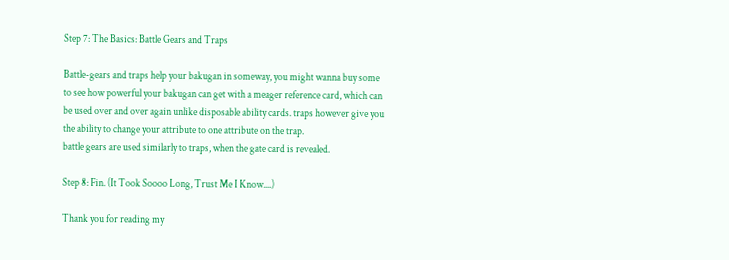Step 7: The Basics: Battle Gears and Traps

Battle-gears and traps help your bakugan in someway, you might wanna buy some to see how powerful your bakugan can get with a meager reference card, which can be used over and over again unlike disposable ability cards. traps however give you the ability to change your attribute to one attribute on the trap.
battle gears are used similarly to traps, when the gate card is revealed.

Step 8: Fin. (It Took Soooo Long, Trust Me I Know....)

Thank you for reading my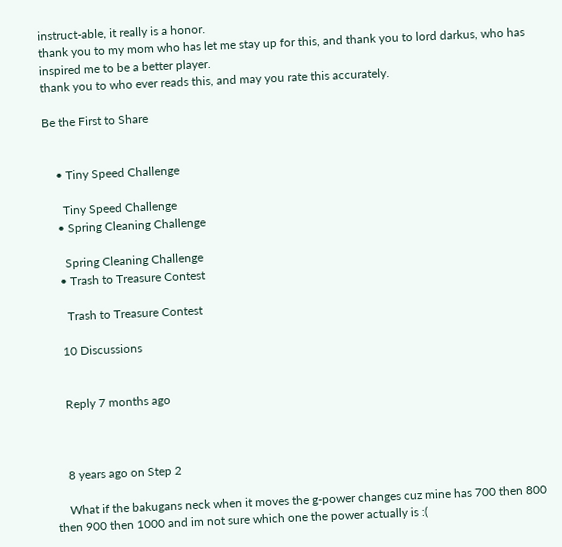instruct-able, it really is a honor.
thank you to my mom who has let me stay up for this, and thank you to lord darkus, who has inspired me to be a better player.
thank you to who ever reads this, and may you rate this accurately.

Be the First to Share


    • Tiny Speed Challenge

      Tiny Speed Challenge
    • Spring Cleaning Challenge

      Spring Cleaning Challenge
    • Trash to Treasure Contest

      Trash to Treasure Contest

    10 Discussions


    Reply 7 months ago



    8 years ago on Step 2

    What if the bakugans neck when it moves the g-power changes cuz mine has 700 then 800 then 900 then 1000 and im not sure which one the power actually is :(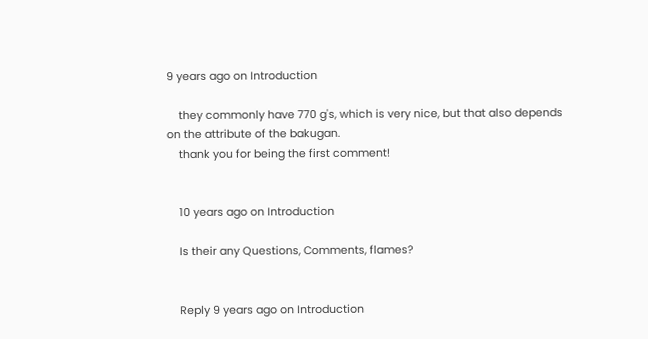9 years ago on Introduction

    they commonly have 770 g's, which is very nice, but that also depends on the attribute of the bakugan.
    thank you for being the first comment!


    10 years ago on Introduction

    Is their any Questions, Comments, flames?


    Reply 9 years ago on Introduction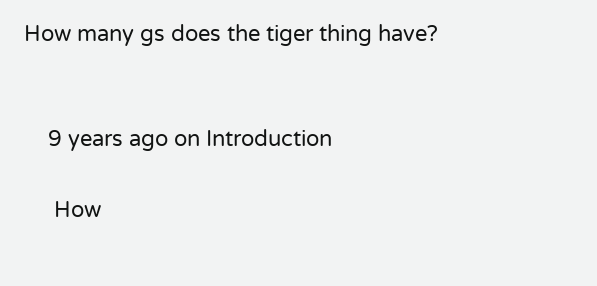How many gs does the tiger thing have?


    9 years ago on Introduction

     How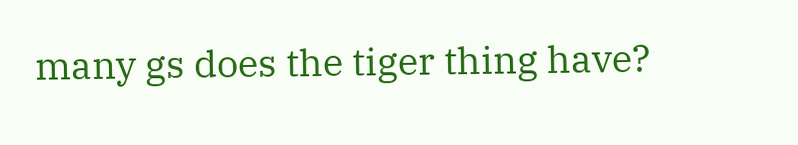many gs does the tiger thing have?